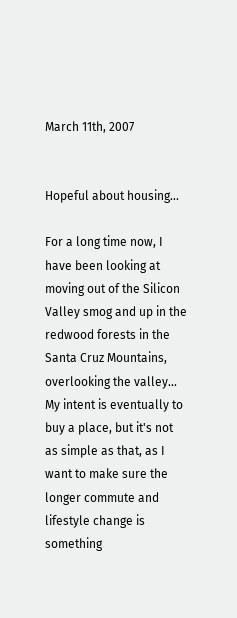March 11th, 2007


Hopeful about housing...

For a long time now, I have been looking at moving out of the Silicon Valley smog and up in the redwood forests in the Santa Cruz Mountains, overlooking the valley... My intent is eventually to buy a place, but it's not as simple as that, as I want to make sure the longer commute and lifestyle change is something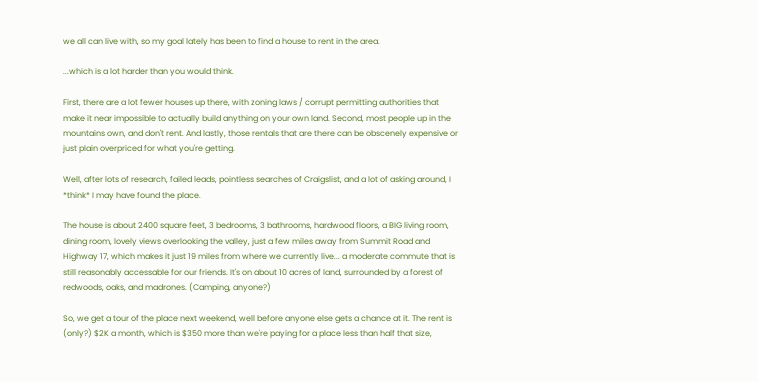we all can live with, so my goal lately has been to find a house to rent in the area.

...which is a lot harder than you would think.

First, there are a lot fewer houses up there, with zoning laws / corrupt permitting authorities that make it near impossible to actually build anything on your own land. Second, most people up in the mountains own, and don't rent. And lastly, those rentals that are there can be obscenely expensive or just plain overpriced for what you're getting.

Well, after lots of research, failed leads, pointless searches of Craigslist, and a lot of asking around, I *think* I may have found the place.

The house is about 2400 square feet, 3 bedrooms, 3 bathrooms, hardwood floors, a BIG living room, dining room, lovely views overlooking the valley, just a few miles away from Summit Road and Highway 17, which makes it just 19 miles from where we currently live... a moderate commute that is still reasonably accessable for our friends. It's on about 10 acres of land, surrounded by a forest of redwoods, oaks, and madrones. (Camping, anyone?)

So, we get a tour of the place next weekend, well before anyone else gets a chance at it. The rent is (only?) $2K a month, which is $350 more than we're paying for a place less than half that size,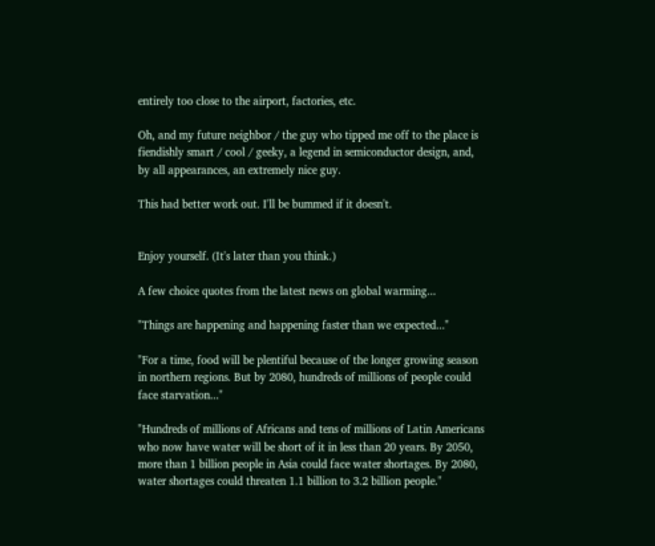entirely too close to the airport, factories, etc.

Oh, and my future neighbor / the guy who tipped me off to the place is fiendishly smart / cool / geeky, a legend in semiconductor design, and, by all appearances, an extremely nice guy.

This had better work out. I'll be bummed if it doesn't.


Enjoy yourself. (It's later than you think.)

A few choice quotes from the latest news on global warming...

"Things are happening and happening faster than we expected..."

"For a time, food will be plentiful because of the longer growing season in northern regions. But by 2080, hundreds of millions of people could face starvation..."

"Hundreds of millions of Africans and tens of millions of Latin Americans who now have water will be short of it in less than 20 years. By 2050, more than 1 billion people in Asia could face water shortages. By 2080, water shortages could threaten 1.1 billion to 3.2 billion people."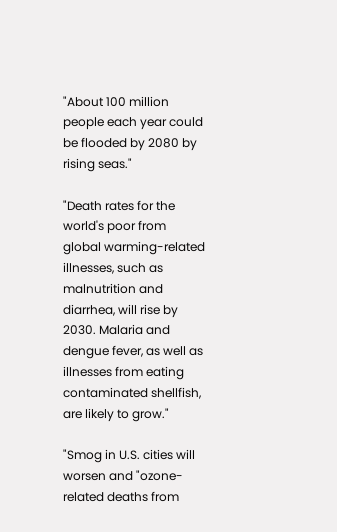"About 100 million people each year could be flooded by 2080 by rising seas."

"Death rates for the world's poor from global warming-related illnesses, such as malnutrition and diarrhea, will rise by 2030. Malaria and dengue fever, as well as illnesses from eating contaminated shellfish, are likely to grow."

"Smog in U.S. cities will worsen and "ozone-related deaths from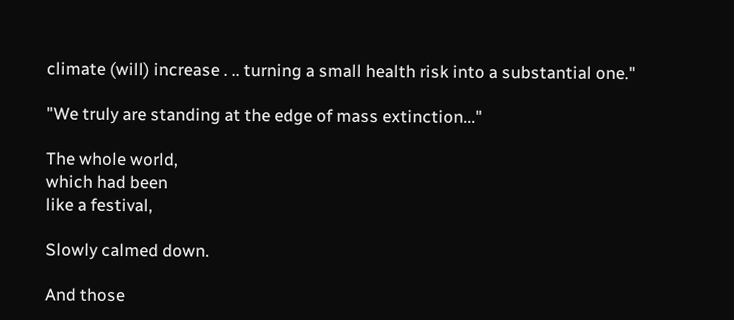climate (will) increase . .. turning a small health risk into a substantial one."

"We truly are standing at the edge of mass extinction..."

The whole world,
which had been
like a festival,

Slowly calmed down.

And those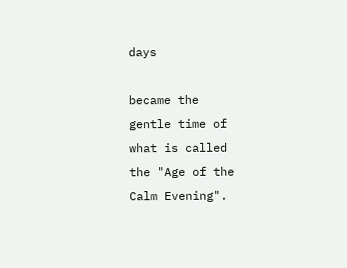days

became the
gentle time of
what is called
the "Age of the
Calm Evening".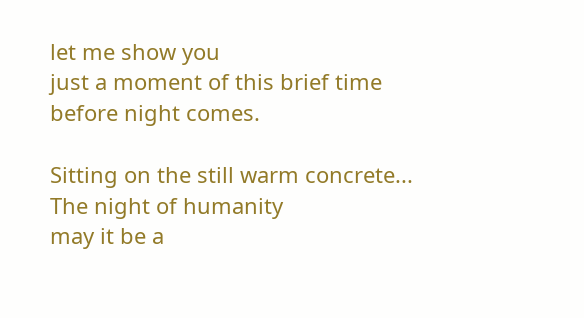let me show you
just a moment of this brief time
before night comes.

Sitting on the still warm concrete...
The night of humanity
may it be a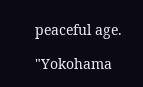peaceful age.

"Yokohama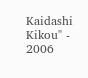Kaidashi Kikou" - 2006